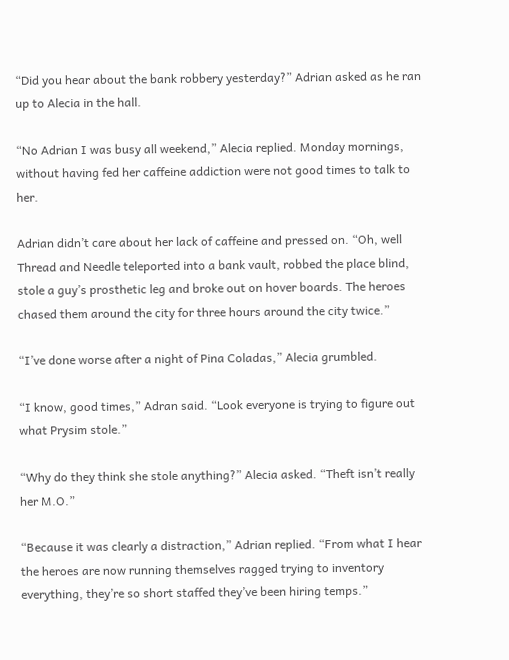“Did you hear about the bank robbery yesterday?” Adrian asked as he ran up to Alecia in the hall.

“No Adrian I was busy all weekend,” Alecia replied. Monday mornings, without having fed her caffeine addiction were not good times to talk to her.

Adrian didn’t care about her lack of caffeine and pressed on. “Oh, well Thread and Needle teleported into a bank vault, robbed the place blind, stole a guy’s prosthetic leg and broke out on hover boards. The heroes chased them around the city for three hours around the city twice.”

“I’ve done worse after a night of Pina Coladas,” Alecia grumbled.

“I know, good times,” Adran said. “Look everyone is trying to figure out what Prysim stole.”

“Why do they think she stole anything?” Alecia asked. “Theft isn’t really her M.O.”

“Because it was clearly a distraction,” Adrian replied. “From what I hear the heroes are now running themselves ragged trying to inventory everything, they’re so short staffed they’ve been hiring temps.”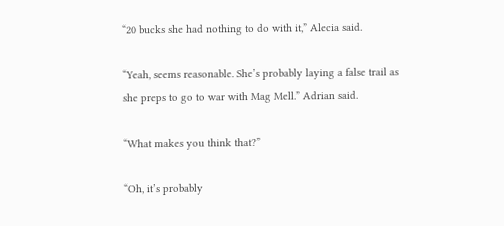“20 bucks she had nothing to do with it,” Alecia said.

“Yeah, seems reasonable. She’s probably laying a false trail as she preps to go to war with Mag Mell.” Adrian said.

“What makes you think that?”

“Oh, it’s probably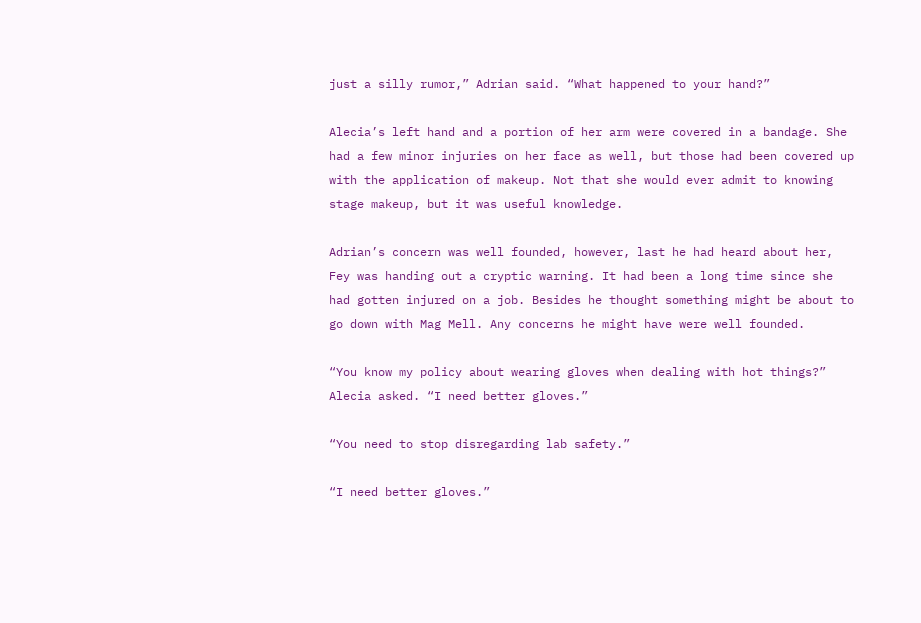just a silly rumor,” Adrian said. “What happened to your hand?”

Alecia’s left hand and a portion of her arm were covered in a bandage. She had a few minor injuries on her face as well, but those had been covered up with the application of makeup. Not that she would ever admit to knowing stage makeup, but it was useful knowledge.

Adrian’s concern was well founded, however, last he had heard about her, Fey was handing out a cryptic warning. It had been a long time since she had gotten injured on a job. Besides he thought something might be about to go down with Mag Mell. Any concerns he might have were well founded.

“You know my policy about wearing gloves when dealing with hot things?” Alecia asked. “I need better gloves.”

“You need to stop disregarding lab safety.”

“I need better gloves.”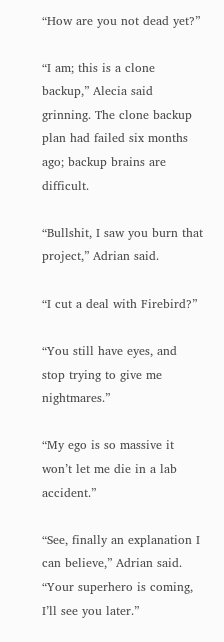“How are you not dead yet?”

“I am; this is a clone backup,” Alecia said grinning. The clone backup plan had failed six months ago; backup brains are difficult.

“Bullshit, I saw you burn that project,” Adrian said.

“I cut a deal with Firebird?”

“You still have eyes, and stop trying to give me nightmares.”

“My ego is so massive it won’t let me die in a lab accident.”

“See, finally an explanation I can believe,” Adrian said. “Your superhero is coming, I’ll see you later.”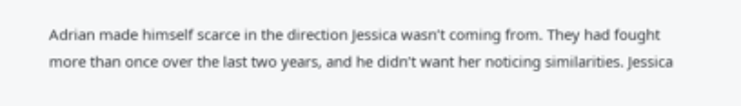Adrian made himself scarce in the direction Jessica wasn’t coming from. They had fought more than once over the last two years, and he didn’t want her noticing similarities. Jessica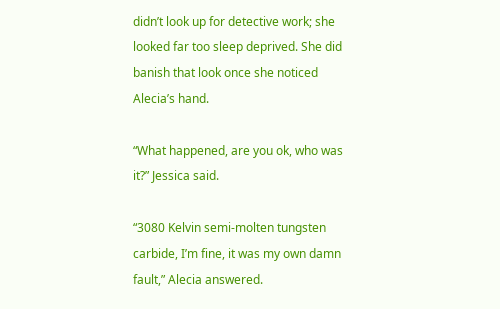didn’t look up for detective work; she looked far too sleep deprived. She did banish that look once she noticed Alecia’s hand.

“What happened, are you ok, who was it?” Jessica said.

“3080 Kelvin semi-molten tungsten carbide, I’m fine, it was my own damn fault,” Alecia answered.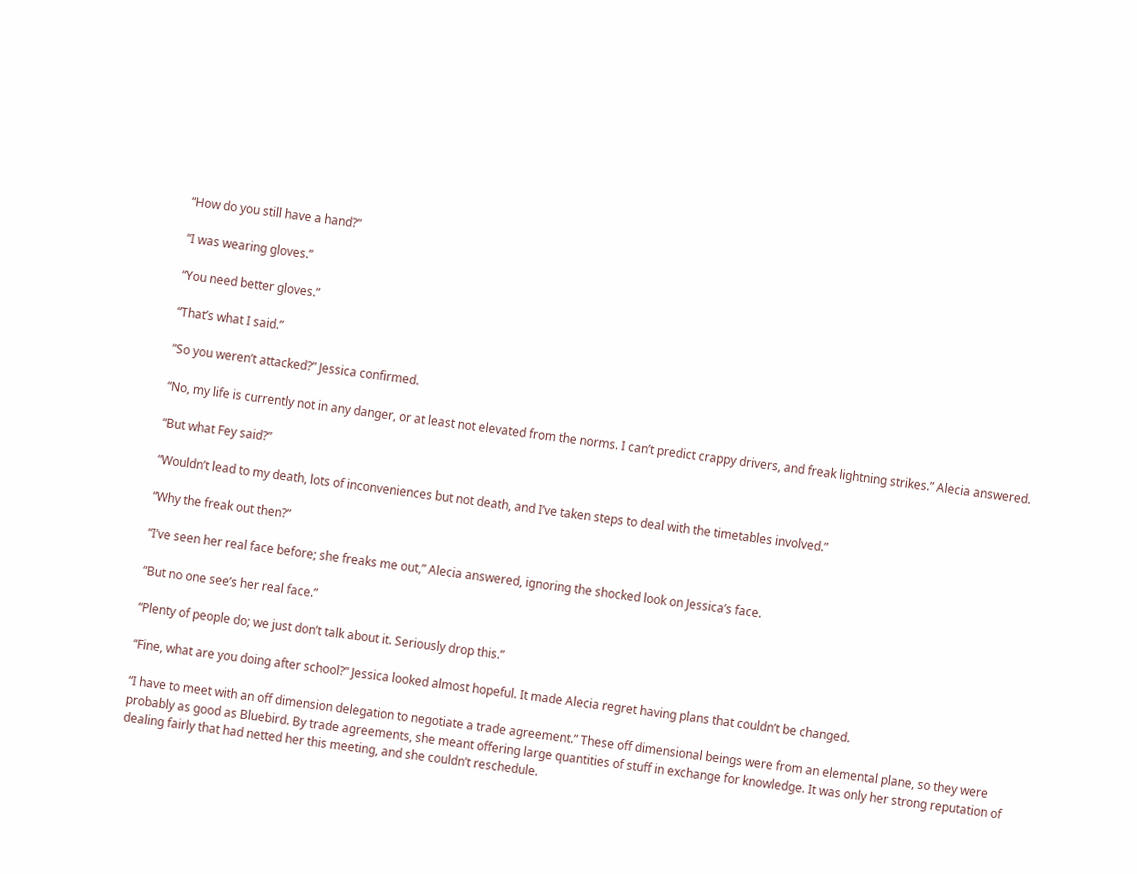“How do you still have a hand?”

“I was wearing gloves.”

“You need better gloves.”

“That’s what I said.”

“So you weren’t attacked?” Jessica confirmed.

“No, my life is currently not in any danger, or at least not elevated from the norms. I can’t predict crappy drivers, and freak lightning strikes.” Alecia answered.

“But what Fey said?”

“Wouldn’t lead to my death, lots of inconveniences but not death, and I’ve taken steps to deal with the timetables involved.”

“Why the freak out then?”

“I’ve seen her real face before; she freaks me out,” Alecia answered, ignoring the shocked look on Jessica’s face.

“But no one see’s her real face.”

“Plenty of people do; we just don’t talk about it. Seriously drop this.”

“Fine, what are you doing after school?” Jessica looked almost hopeful. It made Alecia regret having plans that couldn’t be changed.

“I have to meet with an off dimension delegation to negotiate a trade agreement.” These off dimensional beings were from an elemental plane, so they were probably as good as Bluebird. By trade agreements, she meant offering large quantities of stuff in exchange for knowledge. It was only her strong reputation of dealing fairly that had netted her this meeting, and she couldn’t reschedule.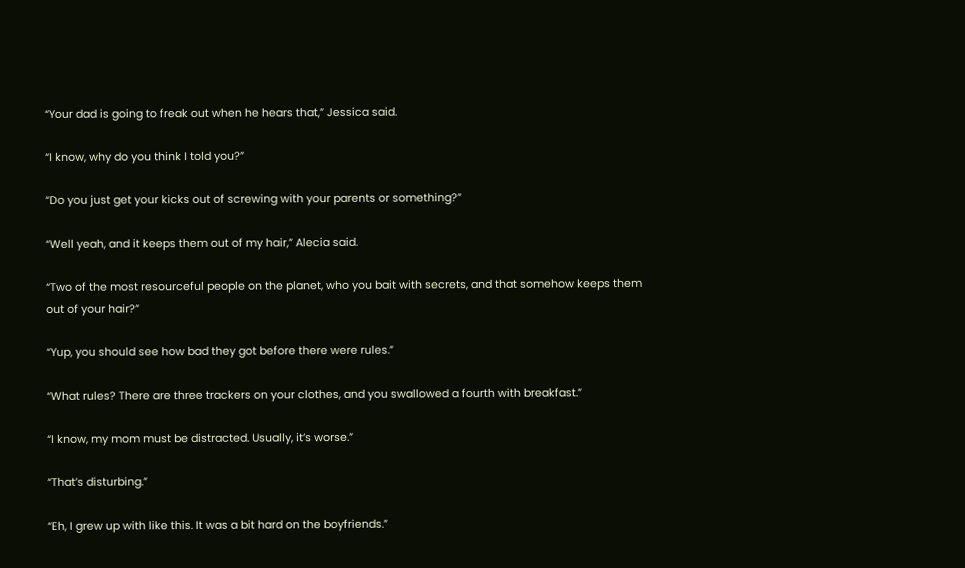“Your dad is going to freak out when he hears that,” Jessica said.

“I know, why do you think I told you?”

“Do you just get your kicks out of screwing with your parents or something?”

“Well yeah, and it keeps them out of my hair,” Alecia said.

“Two of the most resourceful people on the planet, who you bait with secrets, and that somehow keeps them out of your hair?”

“Yup, you should see how bad they got before there were rules.”

“What rules? There are three trackers on your clothes, and you swallowed a fourth with breakfast.”

“I know, my mom must be distracted. Usually, it’s worse.”

“That’s disturbing.”

“Eh, I grew up with like this. It was a bit hard on the boyfriends.”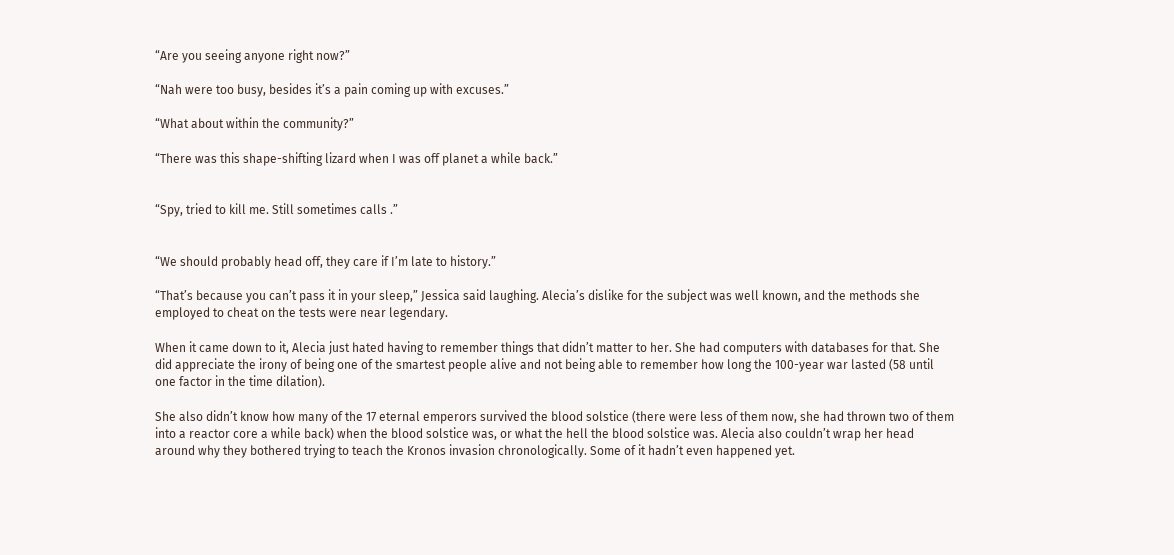“Are you seeing anyone right now?”

“Nah were too busy, besides it’s a pain coming up with excuses.”

“What about within the community?”

“There was this shape-shifting lizard when I was off planet a while back.”


“Spy, tried to kill me. Still sometimes calls .”


“We should probably head off, they care if I’m late to history.”

“That’s because you can’t pass it in your sleep,” Jessica said laughing. Alecia’s dislike for the subject was well known, and the methods she employed to cheat on the tests were near legendary.

When it came down to it, Alecia just hated having to remember things that didn’t matter to her. She had computers with databases for that. She did appreciate the irony of being one of the smartest people alive and not being able to remember how long the 100-year war lasted (58 until one factor in the time dilation).

She also didn’t know how many of the 17 eternal emperors survived the blood solstice (there were less of them now, she had thrown two of them into a reactor core a while back) when the blood solstice was, or what the hell the blood solstice was. Alecia also couldn’t wrap her head around why they bothered trying to teach the Kronos invasion chronologically. Some of it hadn’t even happened yet.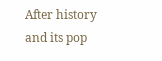After history and its pop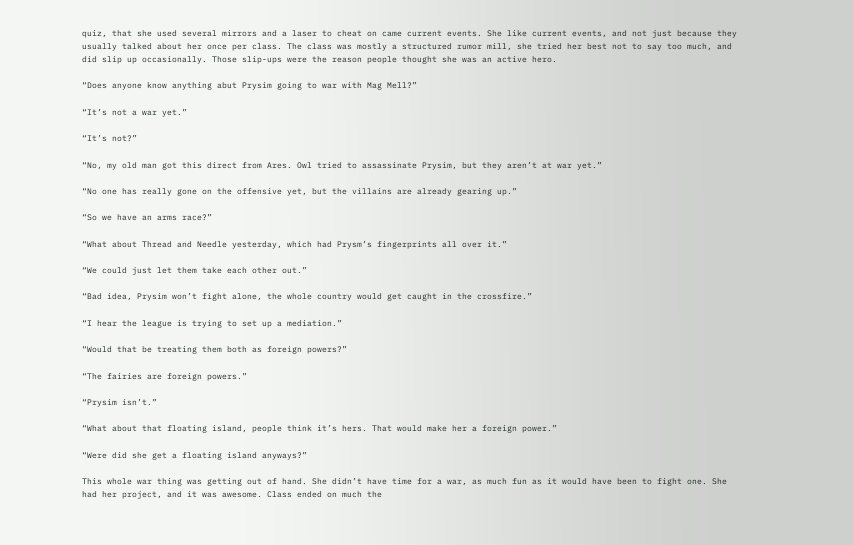quiz, that she used several mirrors and a laser to cheat on came current events. She like current events, and not just because they usually talked about her once per class. The class was mostly a structured rumor mill, she tried her best not to say too much, and did slip up occasionally. Those slip-ups were the reason people thought she was an active hero.

“Does anyone know anything abut Prysim going to war with Mag Mell?”

“It’s not a war yet.”

“It’s not?”

“No, my old man got this direct from Ares. Owl tried to assassinate Prysim, but they aren’t at war yet.”

“No one has really gone on the offensive yet, but the villains are already gearing up.”

“So we have an arms race?”

“What about Thread and Needle yesterday, which had Prysm’s fingerprints all over it.”

“We could just let them take each other out.”

“Bad idea, Prysim won’t fight alone, the whole country would get caught in the crossfire.”

“I hear the league is trying to set up a mediation.”

“Would that be treating them both as foreign powers?”

“The fairies are foreign powers.”

“Prysim isn’t.”

“What about that floating island, people think it’s hers. That would make her a foreign power.”

“Were did she get a floating island anyways?”

This whole war thing was getting out of hand. She didn’t have time for a war, as much fun as it would have been to fight one. She had her project, and it was awesome. Class ended on much the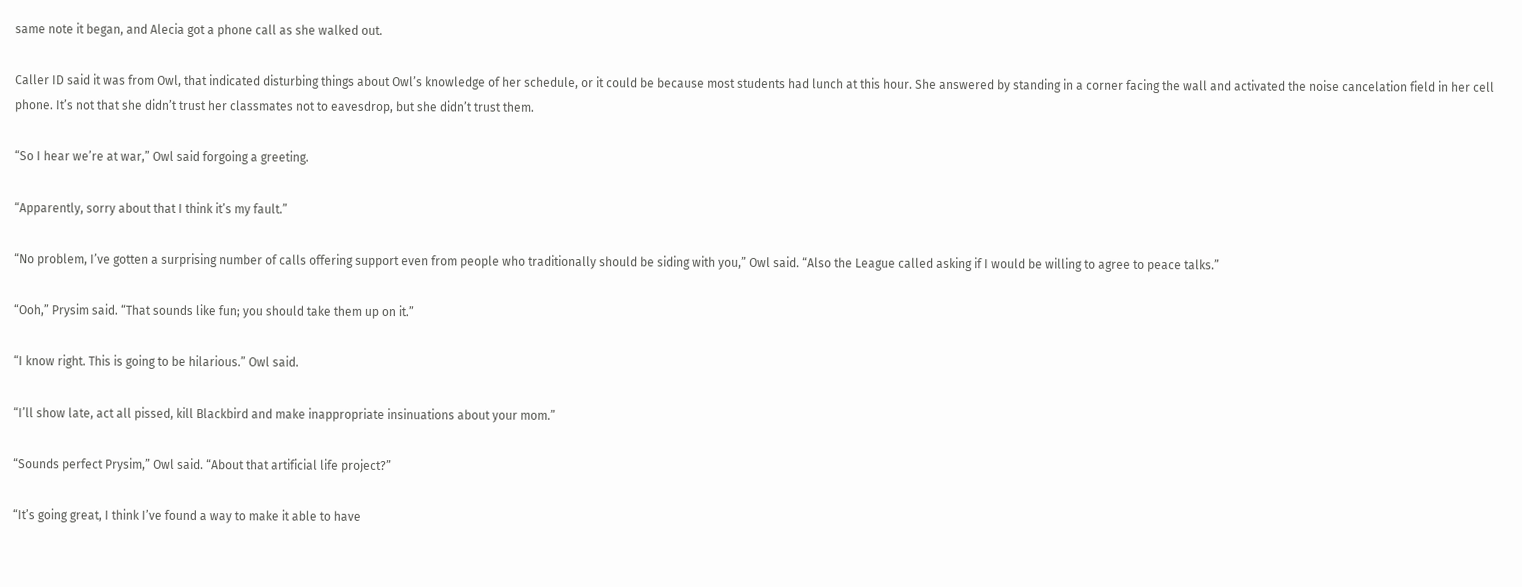same note it began, and Alecia got a phone call as she walked out.

Caller ID said it was from Owl, that indicated disturbing things about Owl’s knowledge of her schedule, or it could be because most students had lunch at this hour. She answered by standing in a corner facing the wall and activated the noise cancelation field in her cell phone. It’s not that she didn’t trust her classmates not to eavesdrop, but she didn’t trust them.

“So I hear we’re at war,” Owl said forgoing a greeting.

“Apparently, sorry about that I think it’s my fault.”

“No problem, I’ve gotten a surprising number of calls offering support even from people who traditionally should be siding with you,” Owl said. “Also the League called asking if I would be willing to agree to peace talks.”

“Ooh,” Prysim said. “That sounds like fun; you should take them up on it.”

“I know right. This is going to be hilarious.” Owl said.

“I’ll show late, act all pissed, kill Blackbird and make inappropriate insinuations about your mom.”

“Sounds perfect Prysim,” Owl said. “About that artificial life project?”

“It’s going great, I think I’ve found a way to make it able to have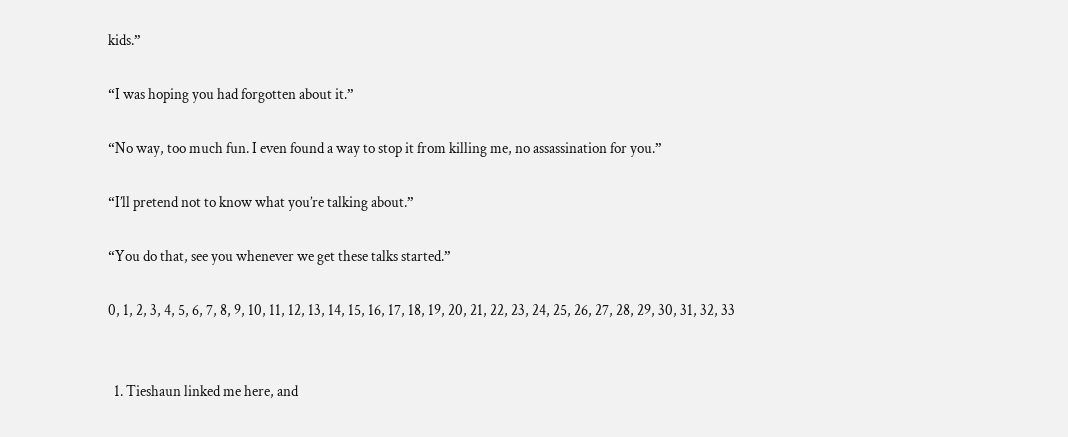kids.”

“I was hoping you had forgotten about it.”

“No way, too much fun. I even found a way to stop it from killing me, no assassination for you.”

“I’ll pretend not to know what you’re talking about.”

“You do that, see you whenever we get these talks started.”

0, 1, 2, 3, 4, 5, 6, 7, 8, 9, 10, 11, 12, 13, 14, 15, 16, 17, 18, 19, 20, 21, 22, 23, 24, 25, 26, 27, 28, 29, 30, 31, 32, 33


  1. Tieshaun linked me here, and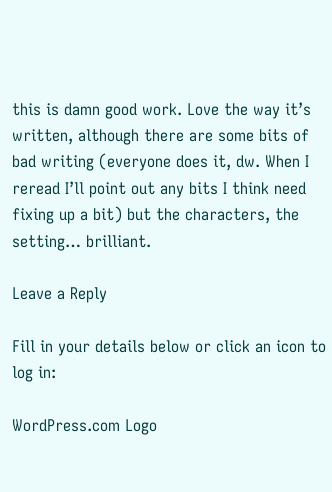this is damn good work. Love the way it’s written, although there are some bits of bad writing (everyone does it, dw. When I reread I’ll point out any bits I think need fixing up a bit) but the characters, the setting… brilliant.

Leave a Reply

Fill in your details below or click an icon to log in:

WordPress.com Logo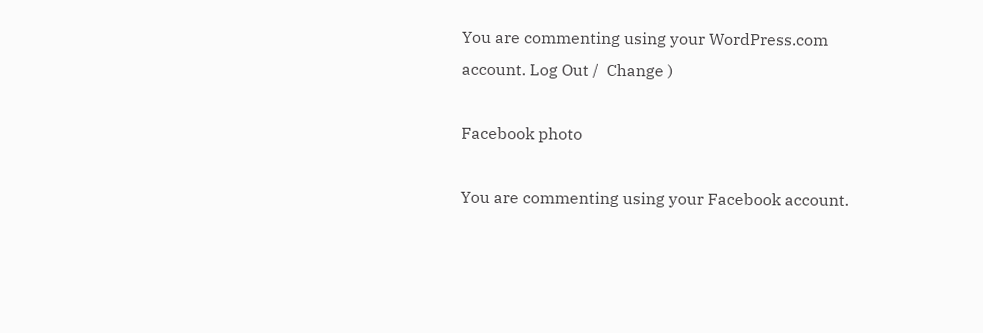You are commenting using your WordPress.com account. Log Out /  Change )

Facebook photo

You are commenting using your Facebook account.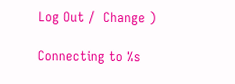Log Out /  Change )

Connecting to %s